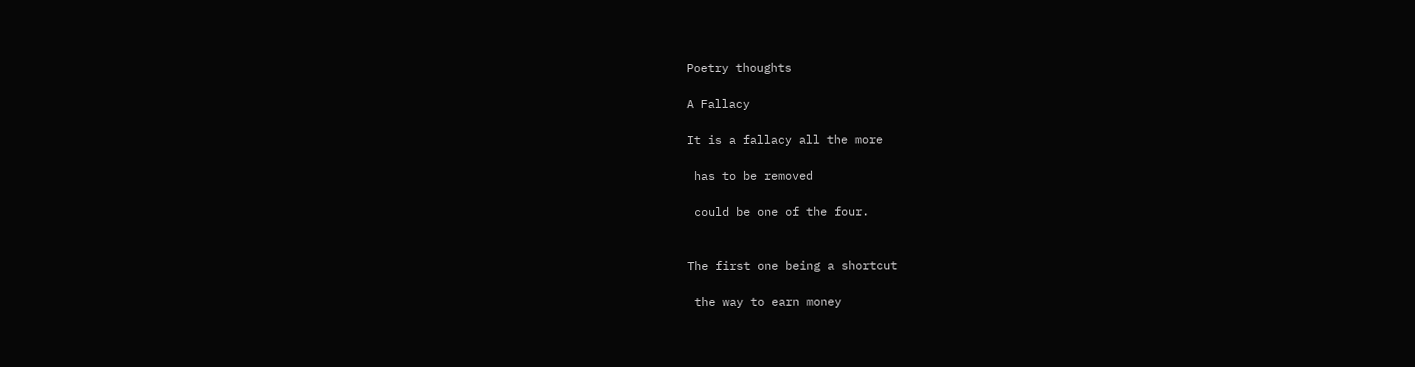Poetry thoughts

A Fallacy

It is a fallacy all the more

 has to be removed

 could be one of the four.


The first one being a shortcut

 the way to earn money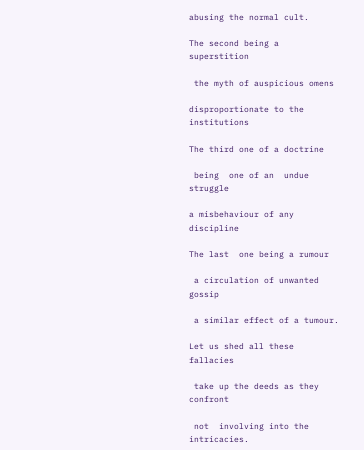abusing the normal cult.

The second being a superstition

 the myth of auspicious omens

disproportionate to the  institutions

The third one of a doctrine

 being  one of an  undue struggle

a misbehaviour of any discipline

The last  one being a rumour

 a circulation of unwanted gossip

 a similar effect of a tumour.

Let us shed all these fallacies

 take up the deeds as they confront

 not  involving into the intricacies.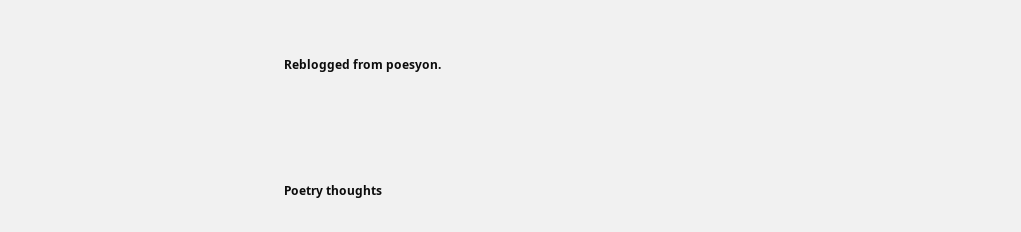Reblogged from poesyon.





Poetry thoughts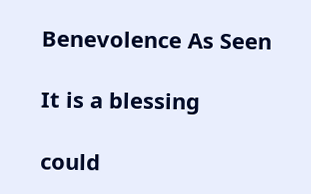Benevolence As Seen

It is a blessing

could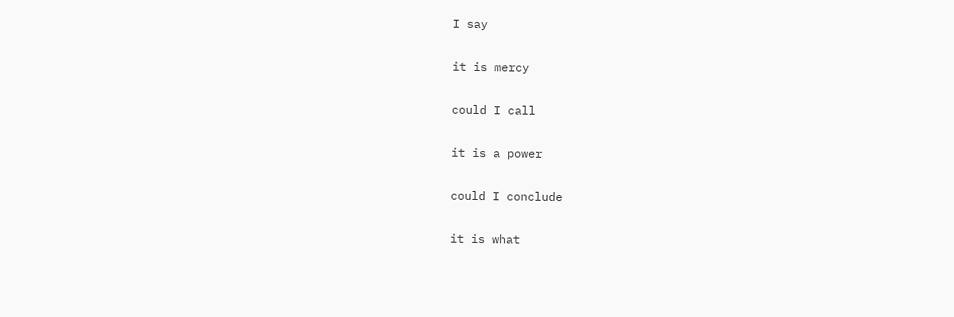I say

it is mercy

could I call

it is a power

could I conclude

it is what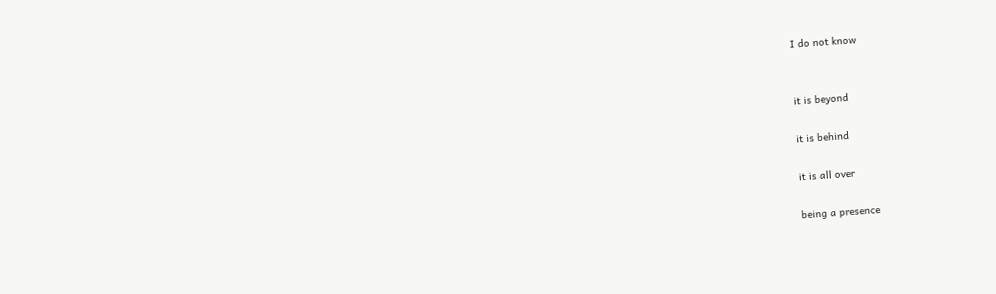I do not know


it is beyond

it is behind

it is all over

being a presence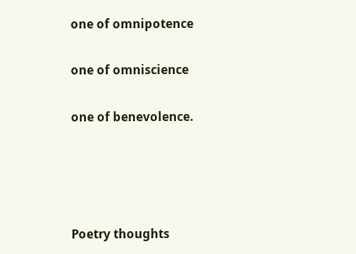one of omnipotence

one of omniscience

one of benevolence.




Poetry thoughts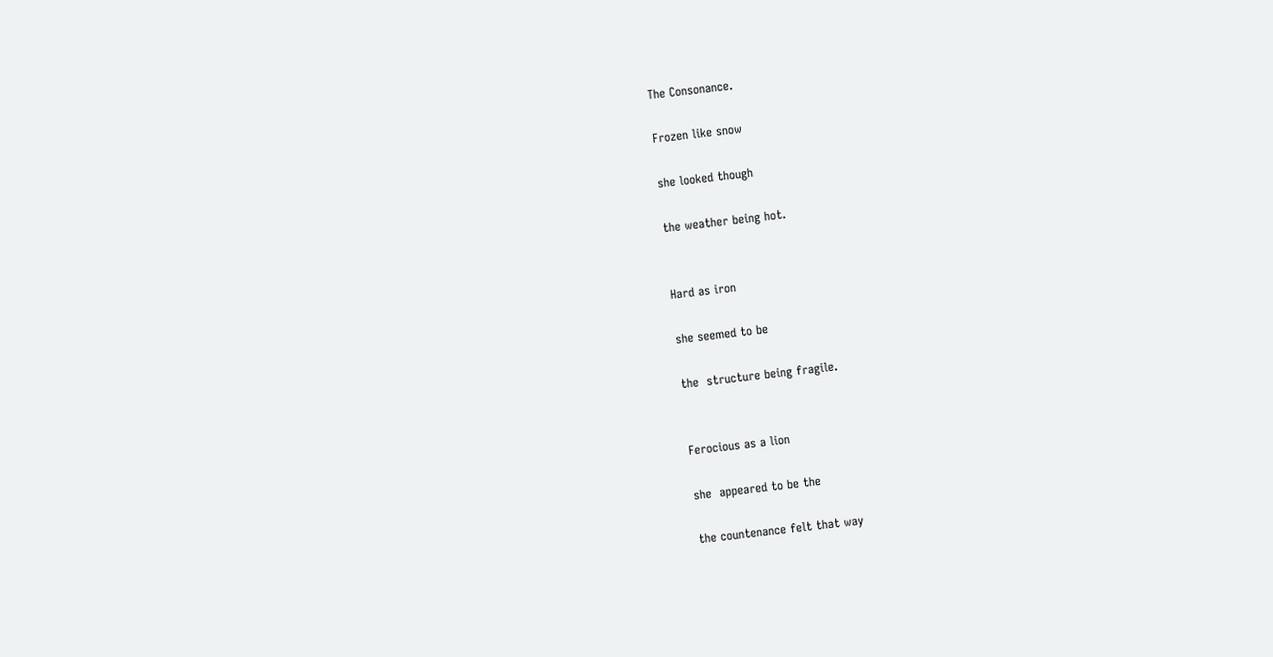The Consonance.

Frozen like snow

she looked though

the weather being hot.


Hard as iron

she seemed to be

the  structure being fragile.


Ferocious as a lion

she  appeared to be the

the countenance felt that way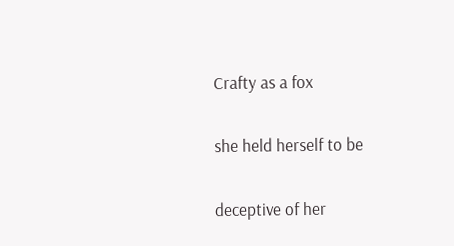Crafty as a fox

she held herself to be

deceptive of her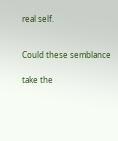real self.


Could these semblance

take the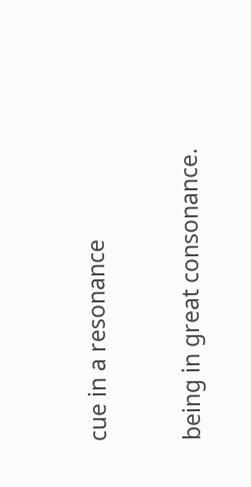cue in a resonance

being in great consonance.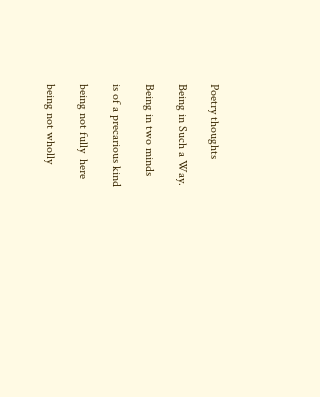Poetry thoughts

Being in Such a Way.

Being in two minds

is of a precarious kind

being not fully  here

being not wholly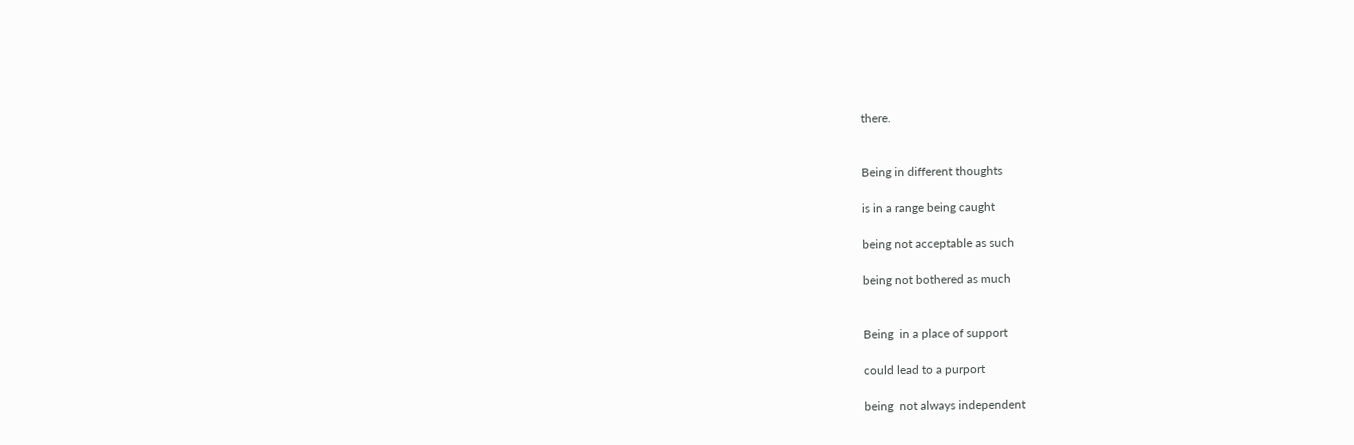there.


Being in different thoughts

is in a range being caught

being not acceptable as such

being not bothered as much


Being  in a place of support

could lead to a purport

being  not always independent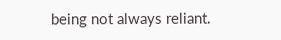being not always reliant.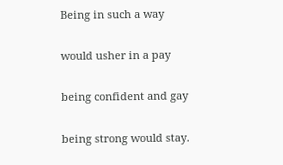Being in such a way

would usher in a pay

being confident and gay

being strong would stay.